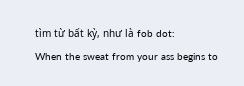tìm từ bất kỳ, như là fob dot:
When the sweat from your ass begins to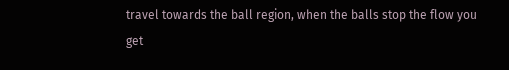travel towards the ball region, when the balls stop the flow you get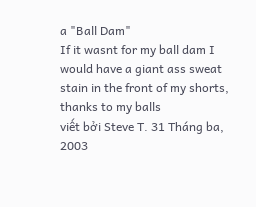a "Ball Dam"
If it wasnt for my ball dam I would have a giant ass sweat stain in the front of my shorts, thanks to my balls
viết bởi Steve T. 31 Tháng ba, 2003